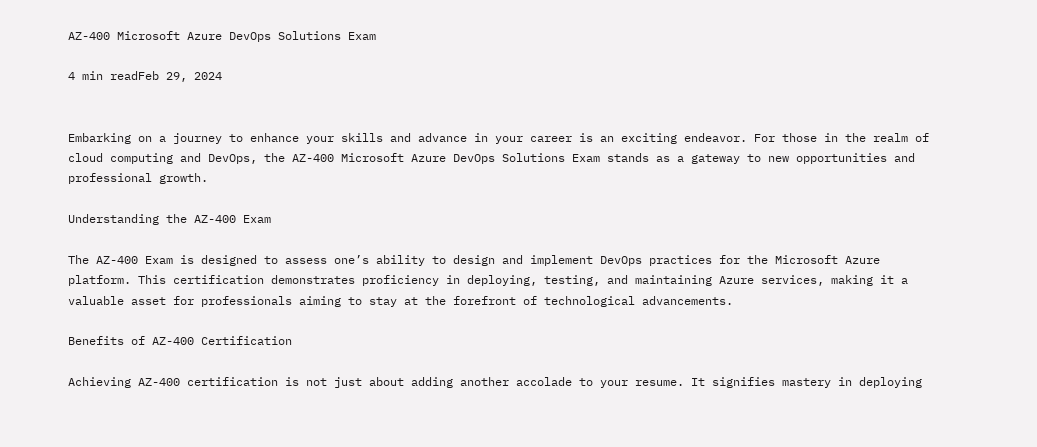AZ-400 Microsoft Azure DevOps Solutions Exam

4 min readFeb 29, 2024


Embarking on a journey to enhance your skills and advance in your career is an exciting endeavor. For those in the realm of cloud computing and DevOps, the AZ-400 Microsoft Azure DevOps Solutions Exam stands as a gateway to new opportunities and professional growth.

Understanding the AZ-400 Exam

The AZ-400 Exam is designed to assess one’s ability to design and implement DevOps practices for the Microsoft Azure platform. This certification demonstrates proficiency in deploying, testing, and maintaining Azure services, making it a valuable asset for professionals aiming to stay at the forefront of technological advancements.

Benefits of AZ-400 Certification

Achieving AZ-400 certification is not just about adding another accolade to your resume. It signifies mastery in deploying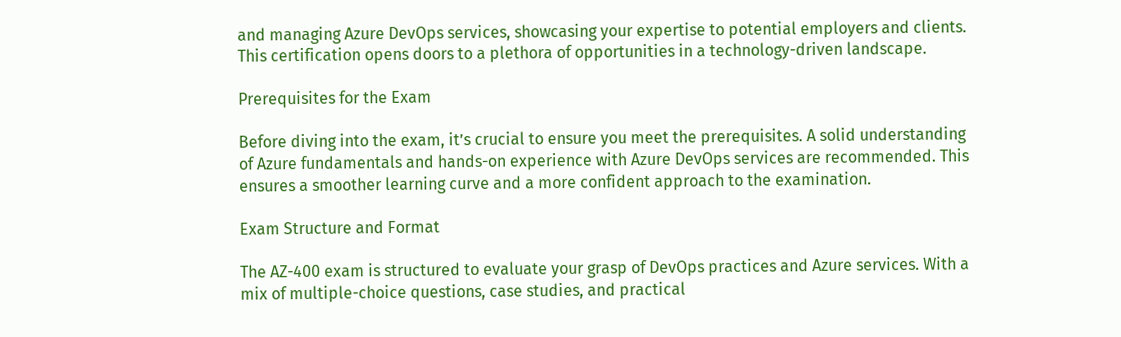and managing Azure DevOps services, showcasing your expertise to potential employers and clients. This certification opens doors to a plethora of opportunities in a technology-driven landscape.

Prerequisites for the Exam

Before diving into the exam, it’s crucial to ensure you meet the prerequisites. A solid understanding of Azure fundamentals and hands-on experience with Azure DevOps services are recommended. This ensures a smoother learning curve and a more confident approach to the examination.

Exam Structure and Format

The AZ-400 exam is structured to evaluate your grasp of DevOps practices and Azure services. With a mix of multiple-choice questions, case studies, and practical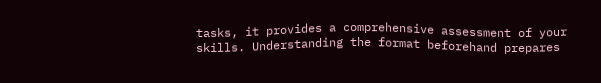tasks, it provides a comprehensive assessment of your skills. Understanding the format beforehand prepares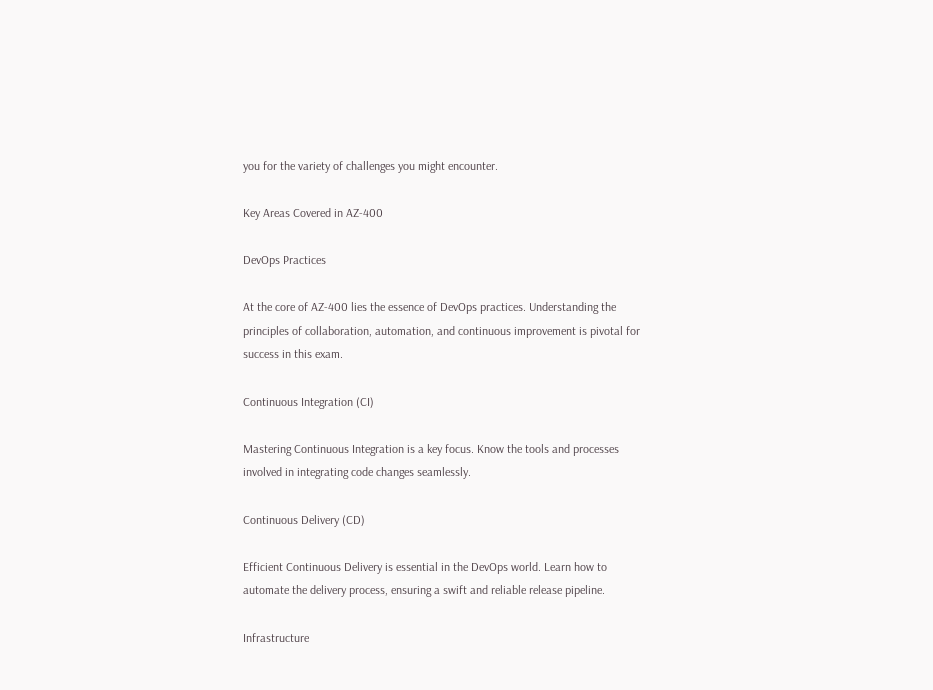you for the variety of challenges you might encounter.

Key Areas Covered in AZ-400

DevOps Practices

At the core of AZ-400 lies the essence of DevOps practices. Understanding the principles of collaboration, automation, and continuous improvement is pivotal for success in this exam.

Continuous Integration (CI)

Mastering Continuous Integration is a key focus. Know the tools and processes involved in integrating code changes seamlessly.

Continuous Delivery (CD)

Efficient Continuous Delivery is essential in the DevOps world. Learn how to automate the delivery process, ensuring a swift and reliable release pipeline.

Infrastructure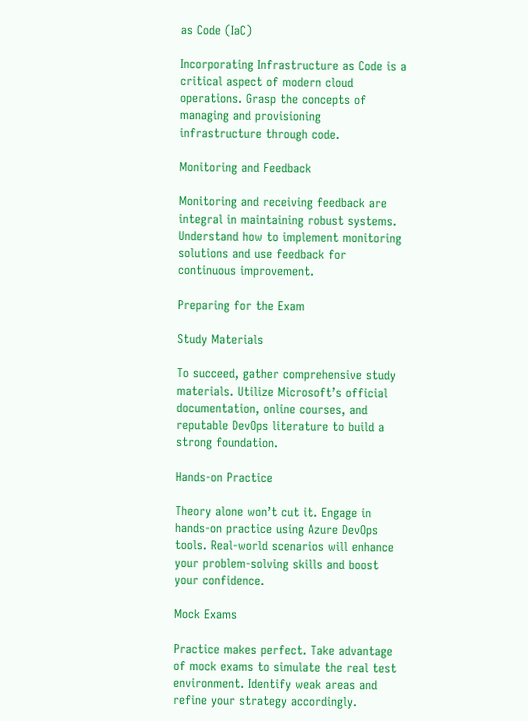as Code (IaC)

Incorporating Infrastructure as Code is a critical aspect of modern cloud operations. Grasp the concepts of managing and provisioning infrastructure through code.

Monitoring and Feedback

Monitoring and receiving feedback are integral in maintaining robust systems. Understand how to implement monitoring solutions and use feedback for continuous improvement.

Preparing for the Exam

Study Materials

To succeed, gather comprehensive study materials. Utilize Microsoft’s official documentation, online courses, and reputable DevOps literature to build a strong foundation.

Hands-on Practice

Theory alone won’t cut it. Engage in hands-on practice using Azure DevOps tools. Real-world scenarios will enhance your problem-solving skills and boost your confidence.

Mock Exams

Practice makes perfect. Take advantage of mock exams to simulate the real test environment. Identify weak areas and refine your strategy accordingly.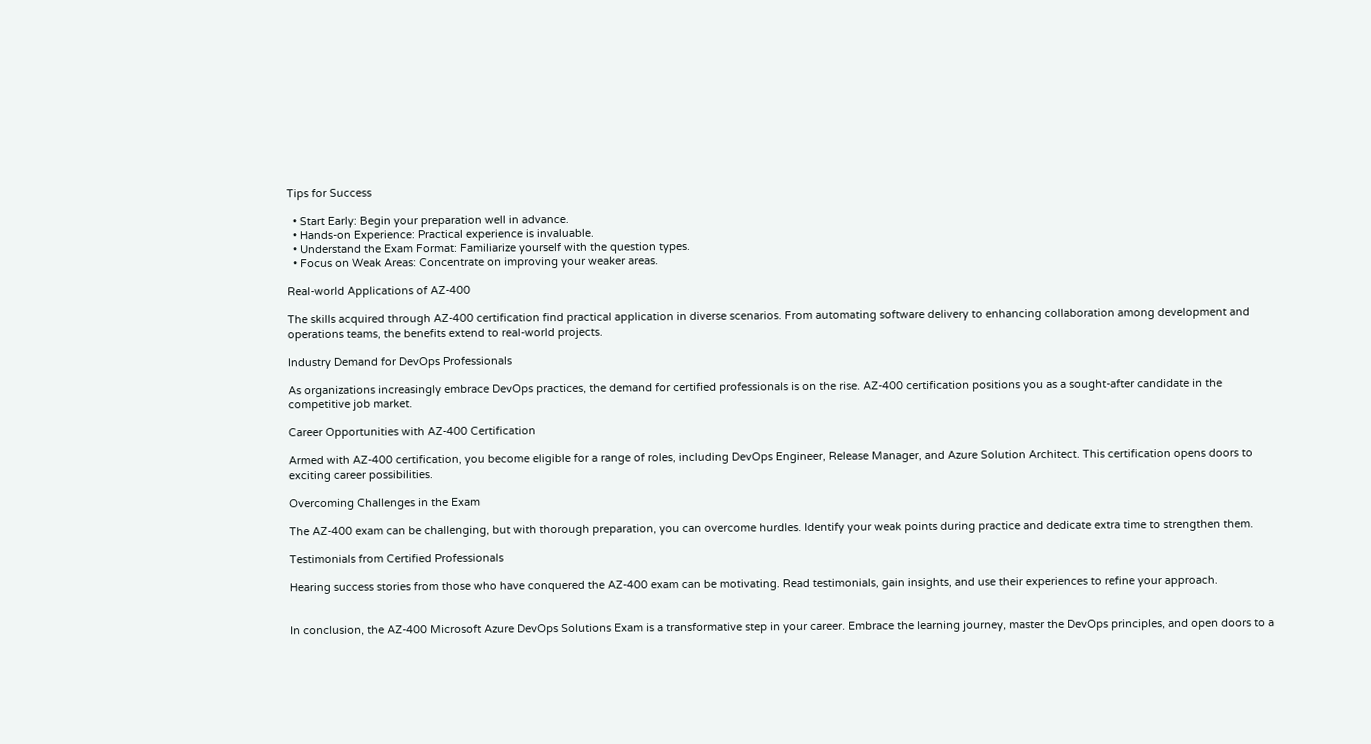Tips for Success

  • Start Early: Begin your preparation well in advance.
  • Hands-on Experience: Practical experience is invaluable.
  • Understand the Exam Format: Familiarize yourself with the question types.
  • Focus on Weak Areas: Concentrate on improving your weaker areas.

Real-world Applications of AZ-400

The skills acquired through AZ-400 certification find practical application in diverse scenarios. From automating software delivery to enhancing collaboration among development and operations teams, the benefits extend to real-world projects.

Industry Demand for DevOps Professionals

As organizations increasingly embrace DevOps practices, the demand for certified professionals is on the rise. AZ-400 certification positions you as a sought-after candidate in the competitive job market.

Career Opportunities with AZ-400 Certification

Armed with AZ-400 certification, you become eligible for a range of roles, including DevOps Engineer, Release Manager, and Azure Solution Architect. This certification opens doors to exciting career possibilities.

Overcoming Challenges in the Exam

The AZ-400 exam can be challenging, but with thorough preparation, you can overcome hurdles. Identify your weak points during practice and dedicate extra time to strengthen them.

Testimonials from Certified Professionals

Hearing success stories from those who have conquered the AZ-400 exam can be motivating. Read testimonials, gain insights, and use their experiences to refine your approach.


In conclusion, the AZ-400 Microsoft Azure DevOps Solutions Exam is a transformative step in your career. Embrace the learning journey, master the DevOps principles, and open doors to a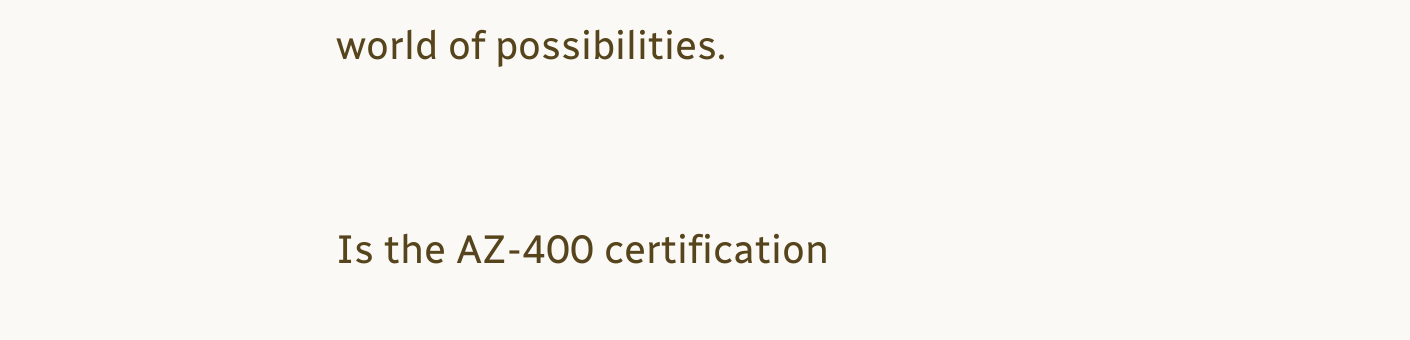world of possibilities.


Is the AZ-400 certification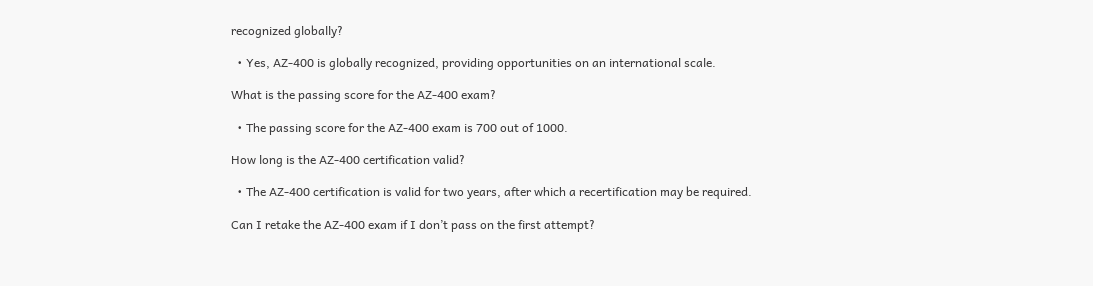recognized globally?

  • Yes, AZ-400 is globally recognized, providing opportunities on an international scale.

What is the passing score for the AZ-400 exam?

  • The passing score for the AZ-400 exam is 700 out of 1000.

How long is the AZ-400 certification valid?

  • The AZ-400 certification is valid for two years, after which a recertification may be required.

Can I retake the AZ-400 exam if I don’t pass on the first attempt?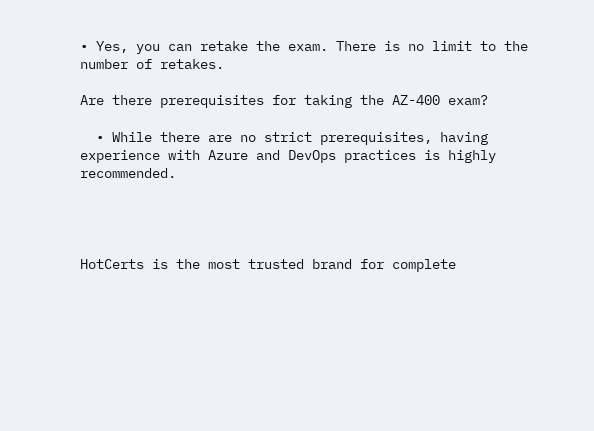• Yes, you can retake the exam. There is no limit to the number of retakes.

Are there prerequisites for taking the AZ-400 exam?

  • While there are no strict prerequisites, having experience with Azure and DevOps practices is highly recommended.




HotCerts is the most trusted brand for complete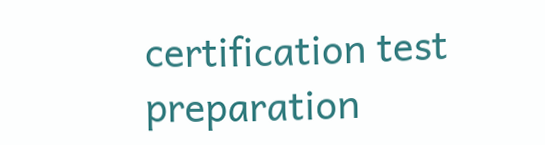certification test preparation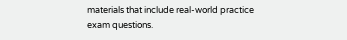materials that include real-world practice exam questions.